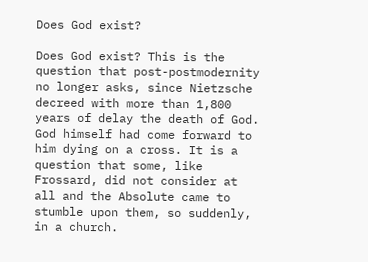Does God exist?

Does God exist? This is the question that post-postmodernity no longer asks, since Nietzsche decreed with more than 1,800 years of delay the death of God. God himself had come forward to him dying on a cross. It is a question that some, like Frossard, did not consider at all and the Absolute came to stumble upon them, so suddenly, in a church.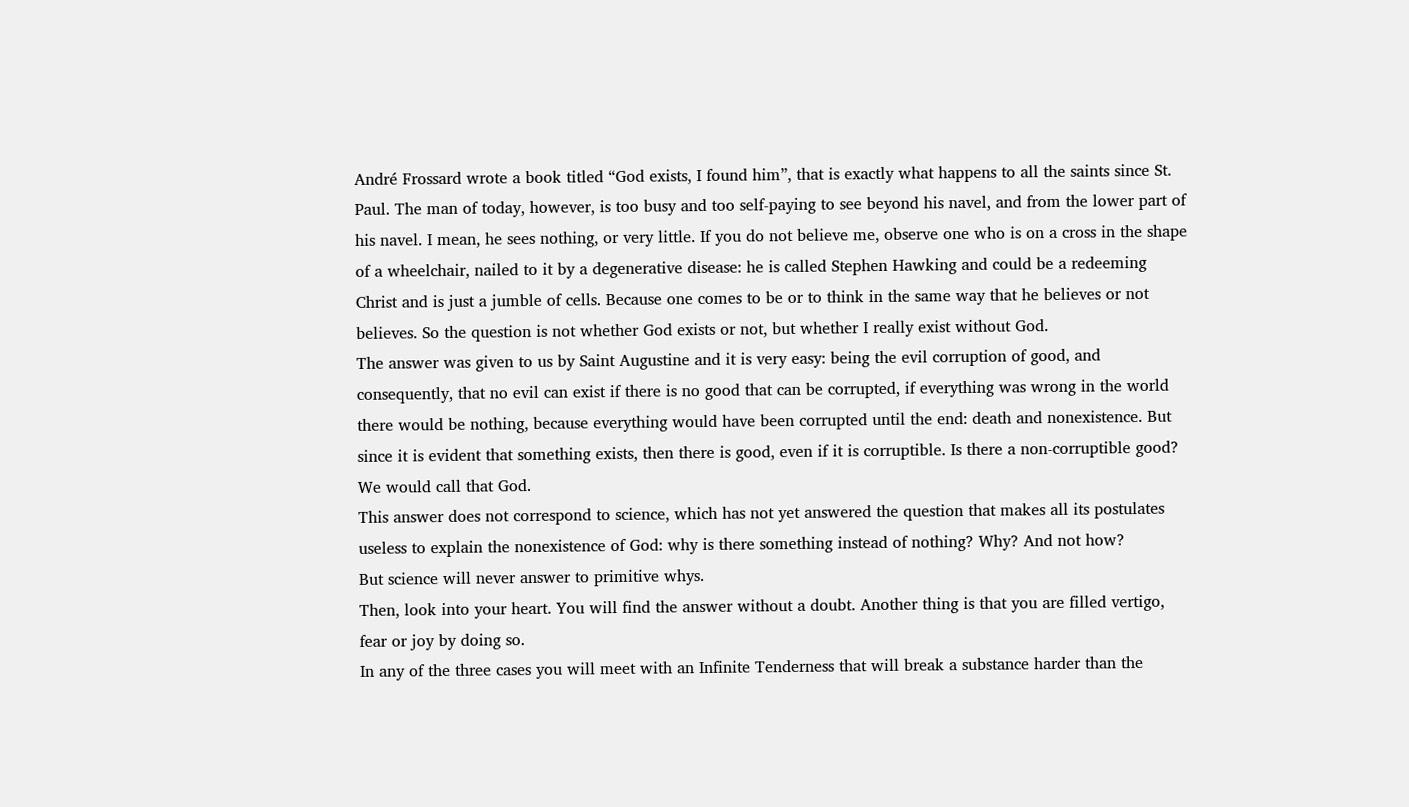André Frossard wrote a book titled “God exists, I found him”, that is exactly what happens to all the saints since St. Paul. The man of today, however, is too busy and too self-paying to see beyond his navel, and from the lower part of his navel. I mean, he sees nothing, or very little. If you do not believe me, observe one who is on a cross in the shape of a wheelchair, nailed to it by a degenerative disease: he is called Stephen Hawking and could be a redeeming Christ and is just a jumble of cells. Because one comes to be or to think in the same way that he believes or not believes. So the question is not whether God exists or not, but whether I really exist without God.
The answer was given to us by Saint Augustine and it is very easy: being the evil corruption of good, and consequently, that no evil can exist if there is no good that can be corrupted, if everything was wrong in the world there would be nothing, because everything would have been corrupted until the end: death and nonexistence. But since it is evident that something exists, then there is good, even if it is corruptible. Is there a non-corruptible good? We would call that God.
This answer does not correspond to science, which has not yet answered the question that makes all its postulates useless to explain the nonexistence of God: why is there something instead of nothing? Why? And not how?
But science will never answer to primitive whys.
Then, look into your heart. You will find the answer without a doubt. Another thing is that you are filled vertigo, fear or joy by doing so.
In any of the three cases you will meet with an Infinite Tenderness that will break a substance harder than the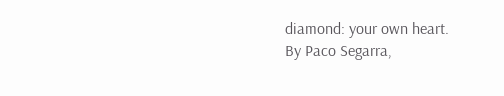diamond: your own heart.
By Paco Segarra,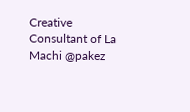Creative Consultant of La Machi @pakez